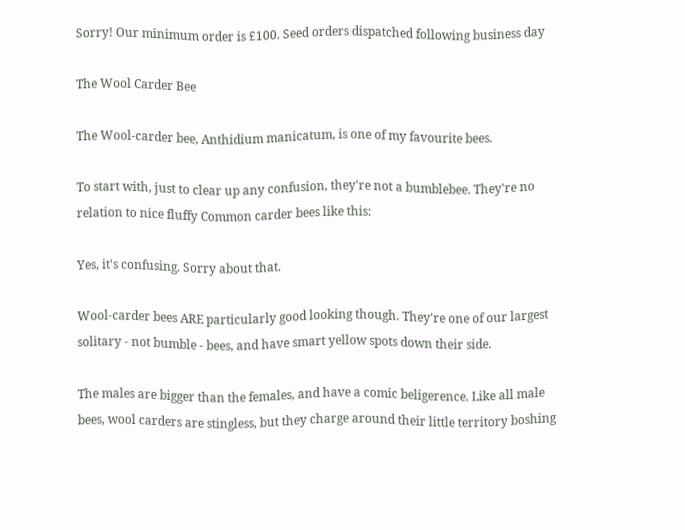Sorry! Our minimum order is £100. Seed orders dispatched following business day

The Wool Carder Bee

The Wool-carder bee, Anthidium manicatum, is one of my favourite bees.

To start with, just to clear up any confusion, they're not a bumblebee. They're no relation to nice fluffy Common carder bees like this:

Yes, it's confusing. Sorry about that.

Wool-carder bees ARE particularly good looking though. They're one of our largest solitary - not bumble - bees, and have smart yellow spots down their side.

The males are bigger than the females, and have a comic beligerence. Like all male bees, wool carders are stingless, but they charge around their little territory boshing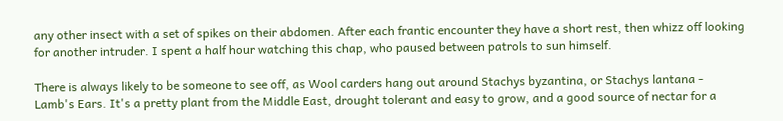any other insect with a set of spikes on their abdomen. After each frantic encounter they have a short rest, then whizz off looking for another intruder. I spent a half hour watching this chap, who paused between patrols to sun himself.

There is always likely to be someone to see off, as Wool carders hang out around Stachys byzantina, or Stachys lantana - Lamb's Ears. It's a pretty plant from the Middle East, drought tolerant and easy to grow, and a good source of nectar for a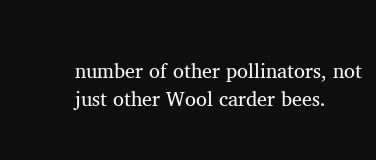number of other pollinators, not just other Wool carder bees.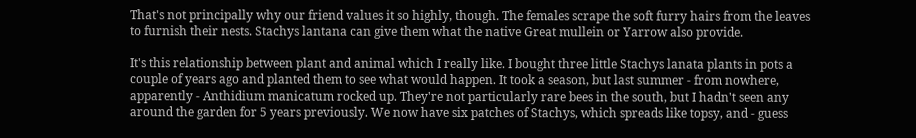That's not principally why our friend values it so highly, though. The females scrape the soft furry hairs from the leaves to furnish their nests. Stachys lantana can give them what the native Great mullein or Yarrow also provide.

It's this relationship between plant and animal which I really like. I bought three little Stachys lanata plants in pots a couple of years ago and planted them to see what would happen. It took a season, but last summer - from nowhere, apparently - Anthidium manicatum rocked up. They're not particularly rare bees in the south, but I hadn't seen any around the garden for 5 years previously. We now have six patches of Stachys, which spreads like topsy, and - guess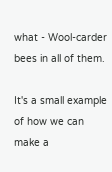what - Wool-carder bees in all of them.

It's a small example of how we can make a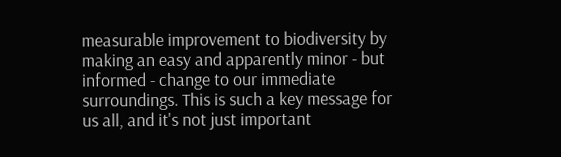measurable improvement to biodiversity by making an easy and apparently minor - but informed - change to our immediate surroundings. This is such a key message for us all, and it's not just important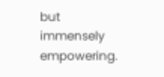but immensely empowering.